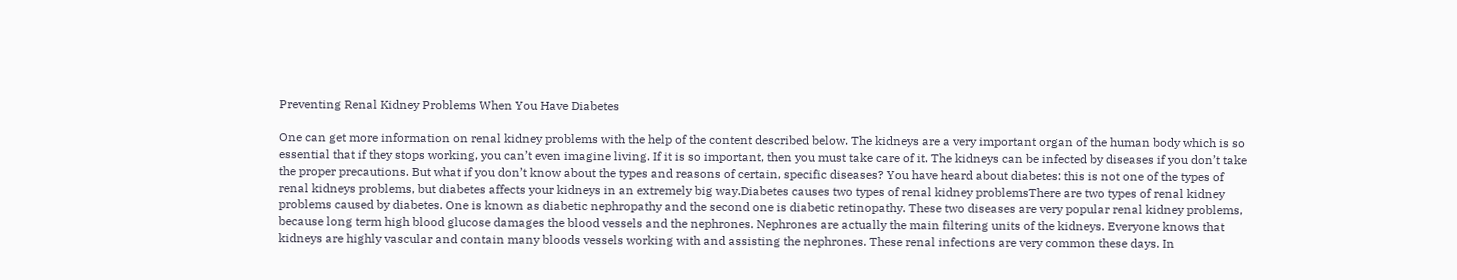Preventing Renal Kidney Problems When You Have Diabetes

One can get more information on renal kidney problems with the help of the content described below. The kidneys are a very important organ of the human body which is so essential that if they stops working, you can’t even imagine living. If it is so important, then you must take care of it. The kidneys can be infected by diseases if you don’t take the proper precautions. But what if you don’t know about the types and reasons of certain, specific diseases? You have heard about diabetes: this is not one of the types of renal kidneys problems, but diabetes affects your kidneys in an extremely big way.Diabetes causes two types of renal kidney problemsThere are two types of renal kidney problems caused by diabetes. One is known as diabetic nephropathy and the second one is diabetic retinopathy. These two diseases are very popular renal kidney problems, because long term high blood glucose damages the blood vessels and the nephrones. Nephrones are actually the main filtering units of the kidneys. Everyone knows that kidneys are highly vascular and contain many bloods vessels working with and assisting the nephrones. These renal infections are very common these days. In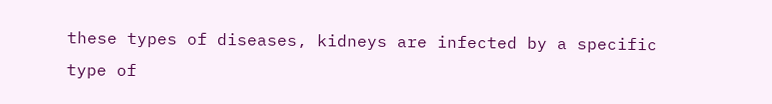these types of diseases, kidneys are infected by a specific type of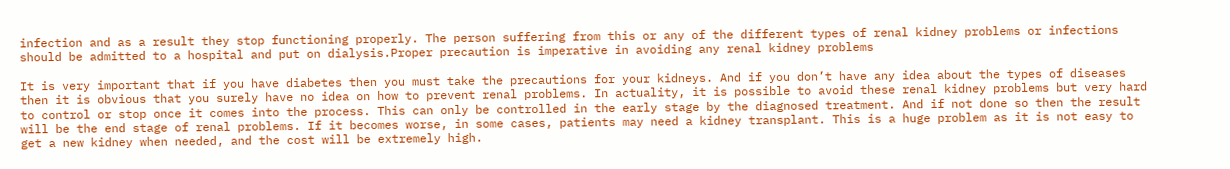infection and as a result they stop functioning properly. The person suffering from this or any of the different types of renal kidney problems or infections should be admitted to a hospital and put on dialysis.Proper precaution is imperative in avoiding any renal kidney problems

It is very important that if you have diabetes then you must take the precautions for your kidneys. And if you don’t have any idea about the types of diseases then it is obvious that you surely have no idea on how to prevent renal problems. In actuality, it is possible to avoid these renal kidney problems but very hard to control or stop once it comes into the process. This can only be controlled in the early stage by the diagnosed treatment. And if not done so then the result will be the end stage of renal problems. If it becomes worse, in some cases, patients may need a kidney transplant. This is a huge problem as it is not easy to get a new kidney when needed, and the cost will be extremely high.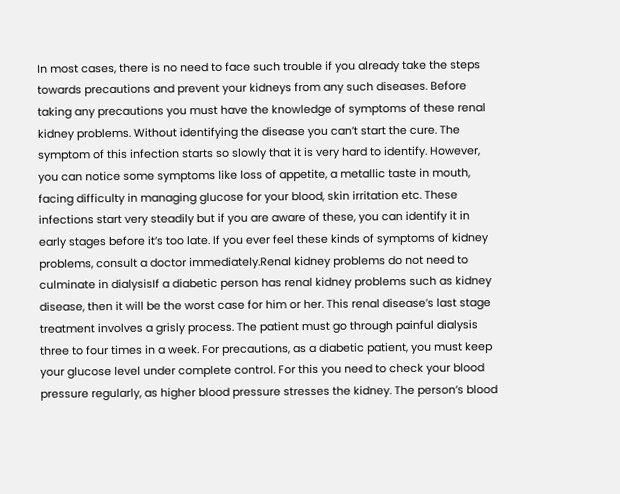In most cases, there is no need to face such trouble if you already take the steps towards precautions and prevent your kidneys from any such diseases. Before taking any precautions you must have the knowledge of symptoms of these renal kidney problems. Without identifying the disease you can’t start the cure. The symptom of this infection starts so slowly that it is very hard to identify. However, you can notice some symptoms like loss of appetite, a metallic taste in mouth, facing difficulty in managing glucose for your blood, skin irritation etc. These infections start very steadily but if you are aware of these, you can identify it in early stages before it’s too late. If you ever feel these kinds of symptoms of kidney problems, consult a doctor immediately.Renal kidney problems do not need to culminate in dialysisIf a diabetic person has renal kidney problems such as kidney disease, then it will be the worst case for him or her. This renal disease’s last stage treatment involves a grisly process. The patient must go through painful dialysis three to four times in a week. For precautions, as a diabetic patient, you must keep your glucose level under complete control. For this you need to check your blood pressure regularly, as higher blood pressure stresses the kidney. The person’s blood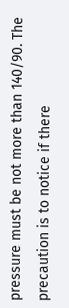pressure must be not more than 140/90. The precaution is to notice if there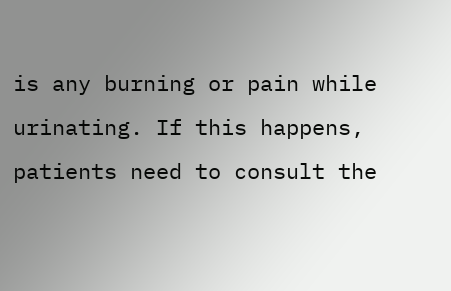is any burning or pain while urinating. If this happens, patients need to consult the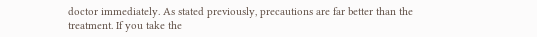doctor immediately. As stated previously, precautions are far better than the treatment. If you take the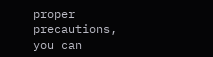proper precautions, you can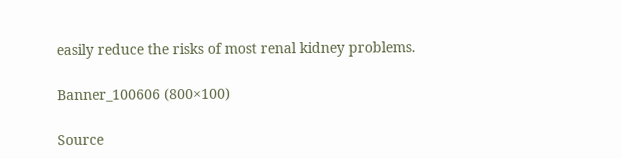easily reduce the risks of most renal kidney problems.

Banner_100606 (800×100)

Source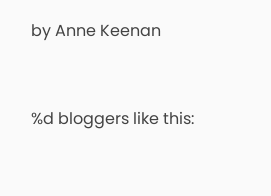by Anne Keenan


%d bloggers like this: